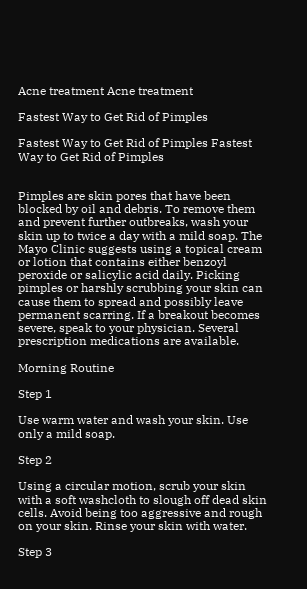Acne treatment Acne treatment

Fastest Way to Get Rid of Pimples

Fastest Way to Get Rid of Pimples Fastest Way to Get Rid of Pimples


Pimples are skin pores that have been blocked by oil and debris. To remove them and prevent further outbreaks, wash your skin up to twice a day with a mild soap. The Mayo Clinic suggests using a topical cream or lotion that contains either benzoyl peroxide or salicylic acid daily. Picking pimples or harshly scrubbing your skin can cause them to spread and possibly leave permanent scarring. If a breakout becomes severe, speak to your physician. Several prescription medications are available.

Morning Routine

Step 1

Use warm water and wash your skin. Use only a mild soap.

Step 2

Using a circular motion, scrub your skin with a soft washcloth to slough off dead skin cells. Avoid being too aggressive and rough on your skin. Rinse your skin with water.

Step 3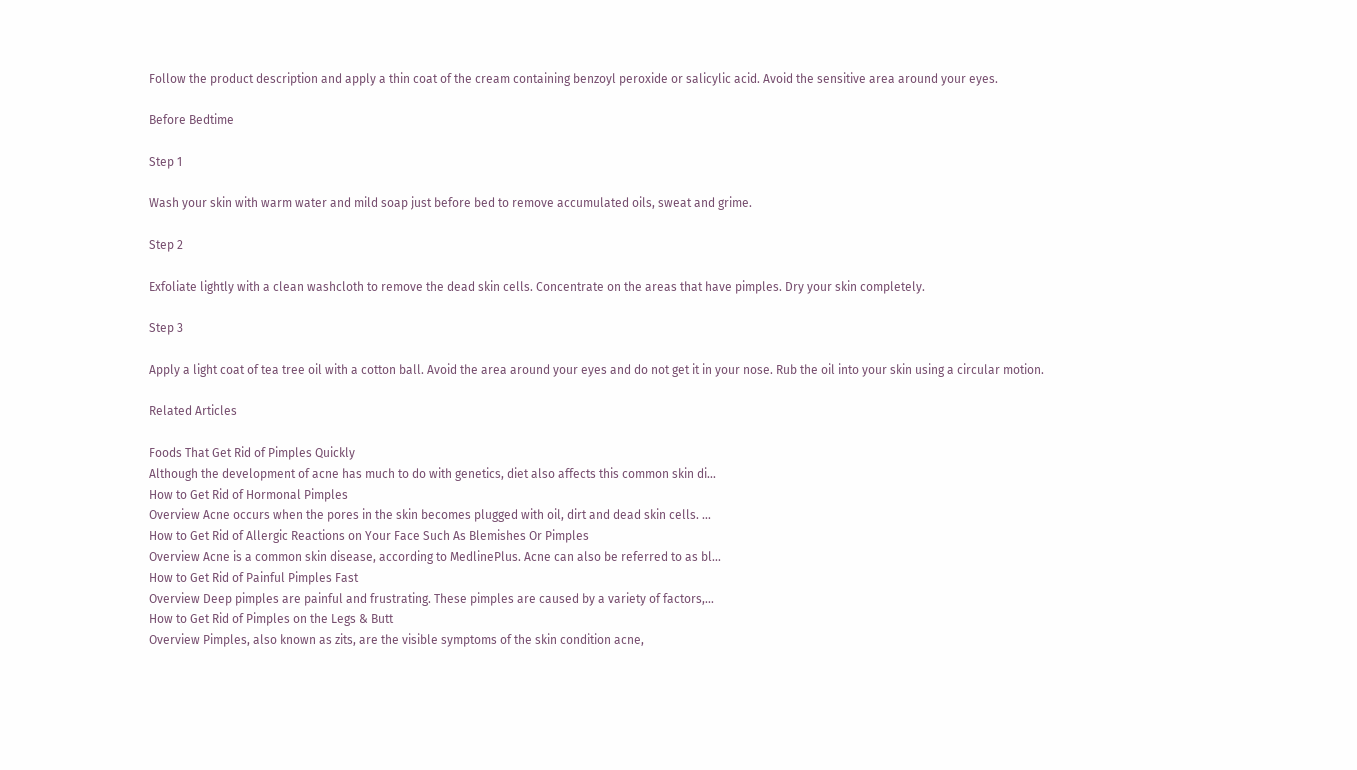Follow the product description and apply a thin coat of the cream containing benzoyl peroxide or salicylic acid. Avoid the sensitive area around your eyes.

Before Bedtime

Step 1

Wash your skin with warm water and mild soap just before bed to remove accumulated oils, sweat and grime.

Step 2

Exfoliate lightly with a clean washcloth to remove the dead skin cells. Concentrate on the areas that have pimples. Dry your skin completely.

Step 3

Apply a light coat of tea tree oil with a cotton ball. Avoid the area around your eyes and do not get it in your nose. Rub the oil into your skin using a circular motion.

Related Articles

Foods That Get Rid of Pimples Quickly
Although the development of acne has much to do with genetics, diet also affects this common skin di...
How to Get Rid of Hormonal Pimples
Overview Acne occurs when the pores in the skin becomes plugged with oil, dirt and dead skin cells. ...
How to Get Rid of Allergic Reactions on Your Face Such As Blemishes Or Pimples
Overview Acne is a common skin disease, according to MedlinePlus. Acne can also be referred to as bl...
How to Get Rid of Painful Pimples Fast
Overview Deep pimples are painful and frustrating. These pimples are caused by a variety of factors,...
How to Get Rid of Pimples on the Legs & Butt
Overview Pimples, also known as zits, are the visible symptoms of the skin condition acne,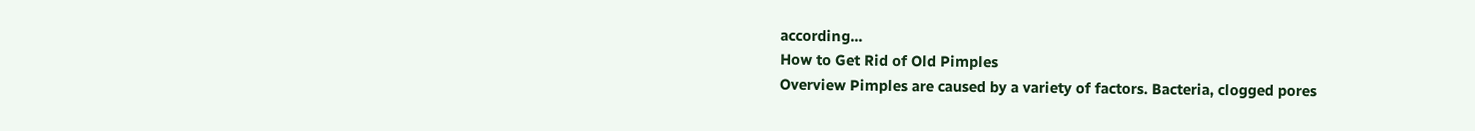according...
How to Get Rid of Old Pimples
Overview Pimples are caused by a variety of factors. Bacteria, clogged pores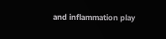and inflammation play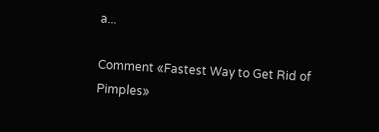a...

Comment «Fastest Way to Get Rid of Pimples»